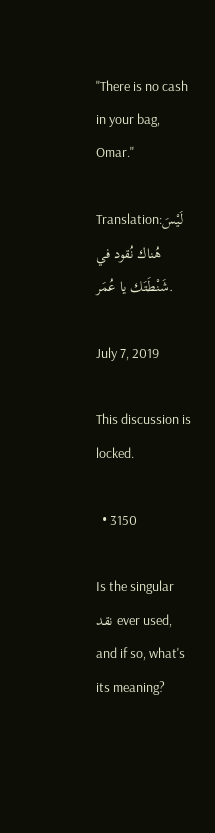"There is no cash in your bag, Omar."

Translation:لَيْسَ هُناك نُقود في شَنْطَتَك يا عُمَر.

July 7, 2019

This discussion is locked.

  • 3150

Is the singular نقد ever used, and if so, what's its meaning?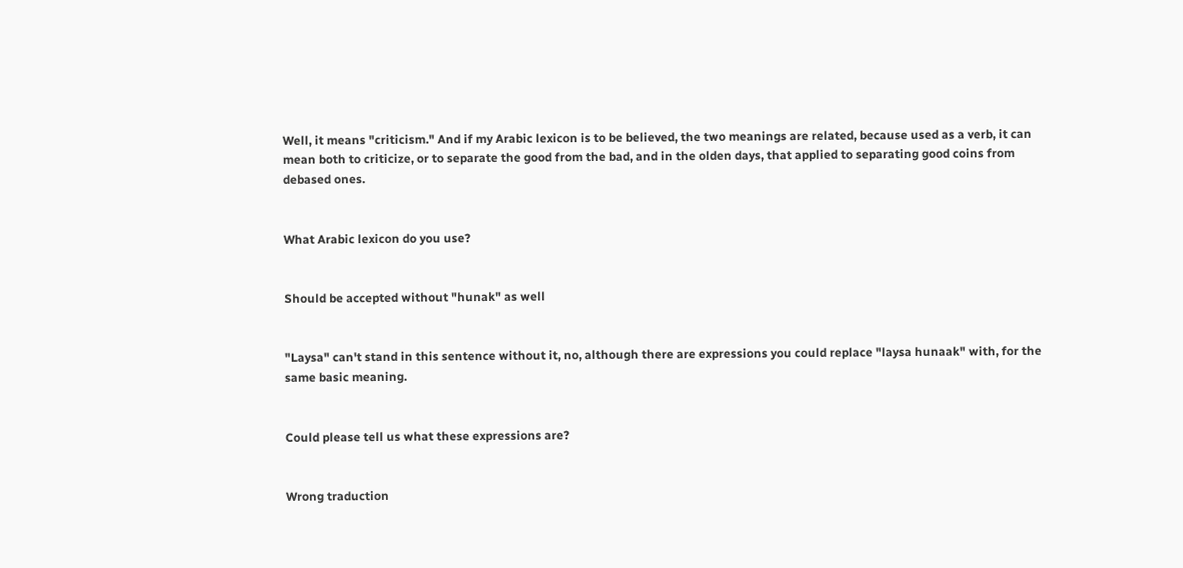Well, it means "criticism." And if my Arabic lexicon is to be believed, the two meanings are related, because used as a verb, it can mean both to criticize, or to separate the good from the bad, and in the olden days, that applied to separating good coins from debased ones.


What Arabic lexicon do you use?


Should be accepted without "hunak" as well


"Laysa" can't stand in this sentence without it, no, although there are expressions you could replace "laysa hunaak" with, for the same basic meaning.


Could please tell us what these expressions are?


Wrong traduction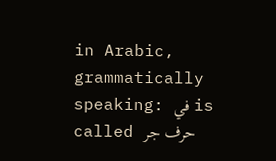in Arabic, grammatically speaking: في is called حرف جر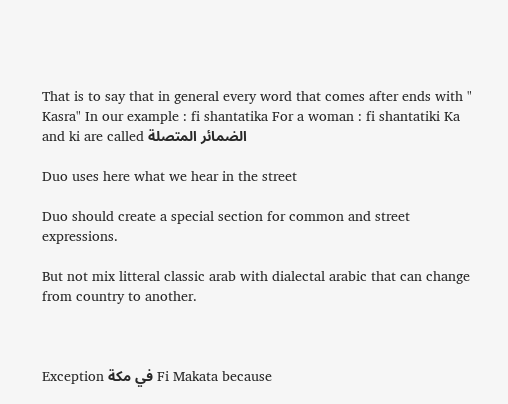That is to say that in general every word that comes after ends with " Kasra" In our example : fi shantatika For a woman : fi shantatiki Ka and ki are called الضمائر المتصلة

Duo uses here what we hear in the street

Duo should create a special section for common and street expressions.

But not mix litteral classic arab with dialectal arabic that can change from country to another.



Exception في مكة Fi Makata because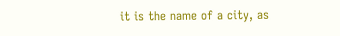it is the name of a city, as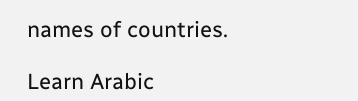names of countries.

Learn Arabic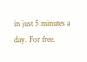in just 5 minutes a day. For free.